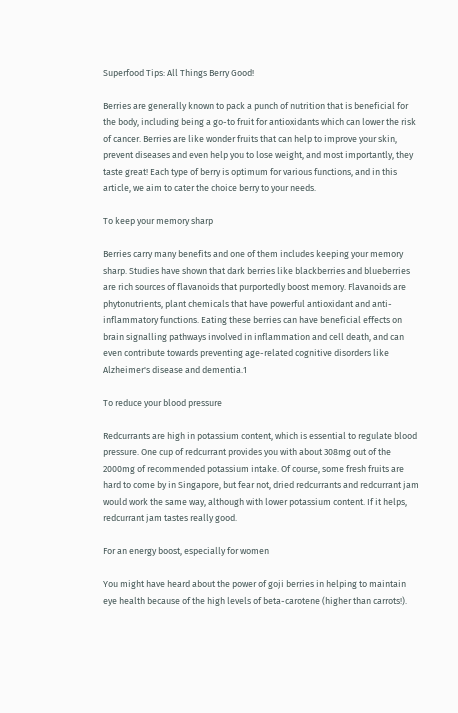Superfood Tips: All Things Berry Good!

Berries are generally known to pack a punch of nutrition that is beneficial for the body, including being a go-to fruit for antioxidants which can lower the risk of cancer. Berries are like wonder fruits that can help to improve your skin, prevent diseases and even help you to lose weight, and most importantly, they taste great! Each type of berry is optimum for various functions, and in this article, we aim to cater the choice berry to your needs.

To keep your memory sharp

Berries carry many benefits and one of them includes keeping your memory sharp. Studies have shown that dark berries like blackberries and blueberries are rich sources of flavanoids that purportedly boost memory. Flavanoids are phytonutrients, plant chemicals that have powerful antioxidant and anti-inflammatory functions. Eating these berries can have beneficial effects on brain signalling pathways involved in inflammation and cell death, and can even contribute towards preventing age-related cognitive disorders like Alzheimer's disease and dementia.1

To reduce your blood pressure

Redcurrants are high in potassium content, which is essential to regulate blood pressure. One cup of redcurrant provides you with about 308mg out of the 2000mg of recommended potassium intake. Of course, some fresh fruits are hard to come by in Singapore, but fear not, dried redcurrants and redcurrant jam would work the same way, although with lower potassium content. If it helps, redcurrant jam tastes really good.

For an energy boost, especially for women

You might have heard about the power of goji berries in helping to maintain eye health because of the high levels of beta-carotene (higher than carrots!).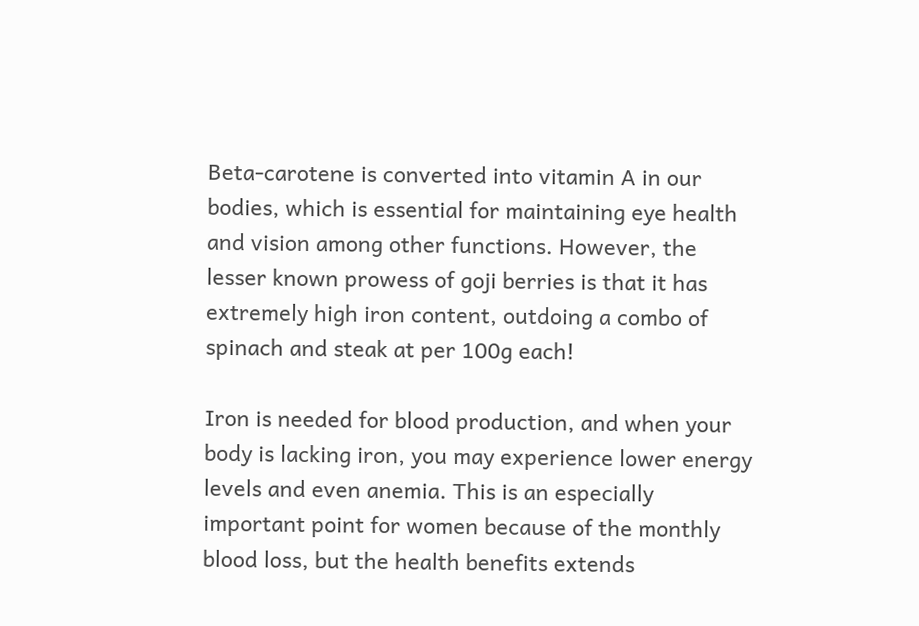Beta-carotene is converted into vitamin A in our bodies, which is essential for maintaining eye health and vision among other functions. However, the lesser known prowess of goji berries is that it has extremely high iron content, outdoing a combo of spinach and steak at per 100g each!

Iron is needed for blood production, and when your body is lacking iron, you may experience lower energy levels and even anemia. This is an especially important point for women because of the monthly blood loss, but the health benefits extends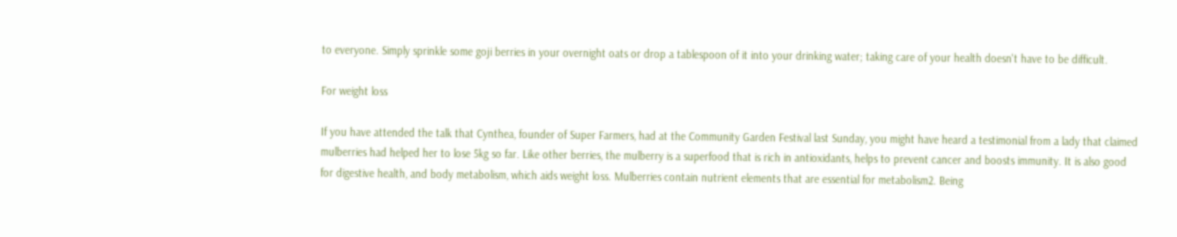to everyone. Simply sprinkle some goji berries in your overnight oats or drop a tablespoon of it into your drinking water; taking care of your health doesn't have to be difficult.

For weight loss

If you have attended the talk that Cynthea, founder of Super Farmers, had at the Community Garden Festival last Sunday, you might have heard a testimonial from a lady that claimed mulberries had helped her to lose 5kg so far. Like other berries, the mulberry is a superfood that is rich in antioxidants, helps to prevent cancer and boosts immunity. It is also good for digestive health, and body metabolism, which aids weight loss. Mulberries contain nutrient elements that are essential for metabolism2. Being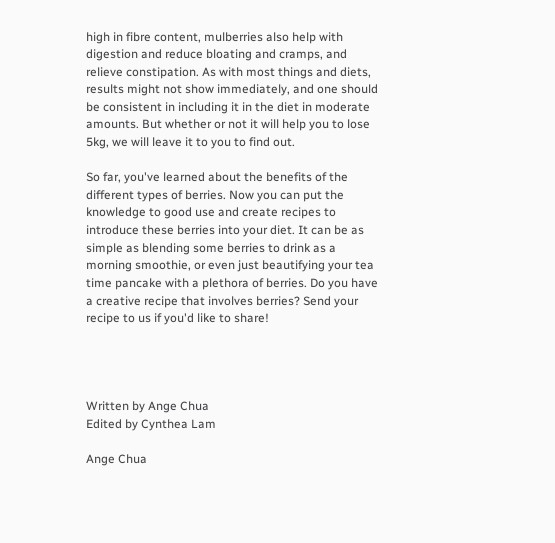high in fibre content, mulberries also help with digestion and reduce bloating and cramps, and relieve constipation. As with most things and diets, results might not show immediately, and one should be consistent in including it in the diet in moderate amounts. But whether or not it will help you to lose 5kg, we will leave it to you to find out.

So far, you've learned about the benefits of the different types of berries. Now you can put the knowledge to good use and create recipes to introduce these berries into your diet. It can be as simple as blending some berries to drink as a morning smoothie, or even just beautifying your tea time pancake with a plethora of berries. Do you have a creative recipe that involves berries? Send your recipe to us if you'd like to share!




Written by Ange Chua
Edited by Cynthea Lam

Ange Chua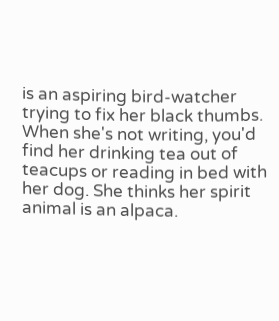is an aspiring bird-watcher trying to fix her black thumbs. When she's not writing, you'd find her drinking tea out of teacups or reading in bed with her dog. She thinks her spirit animal is an alpaca.